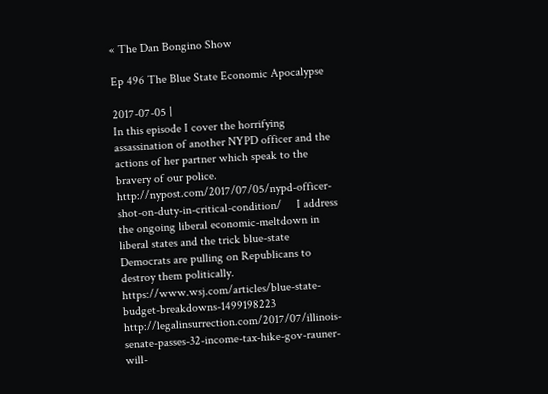« The Dan Bongino Show

Ep 496 The Blue State Economic Apocalypse

2017-07-05 |
In this episode I cover the horrifying assassination of another NYPD officer and the actions of her partner which speak to the bravery of our police.  http://nypost.com/2017/07/05/nypd-officer-shot-on-duty-in-critical-condition/     I address the ongoing liberal economic-meltdown in liberal states and the trick blue-state Democrats are pulling on Republicans to destroy them politically.  https://www.wsj.com/articles/blue-state-budget-breakdowns-1499198223   http://legalinsurrection.com/2017/07/illinois-senate-passes-32-income-tax-hike-gov-rauner-will-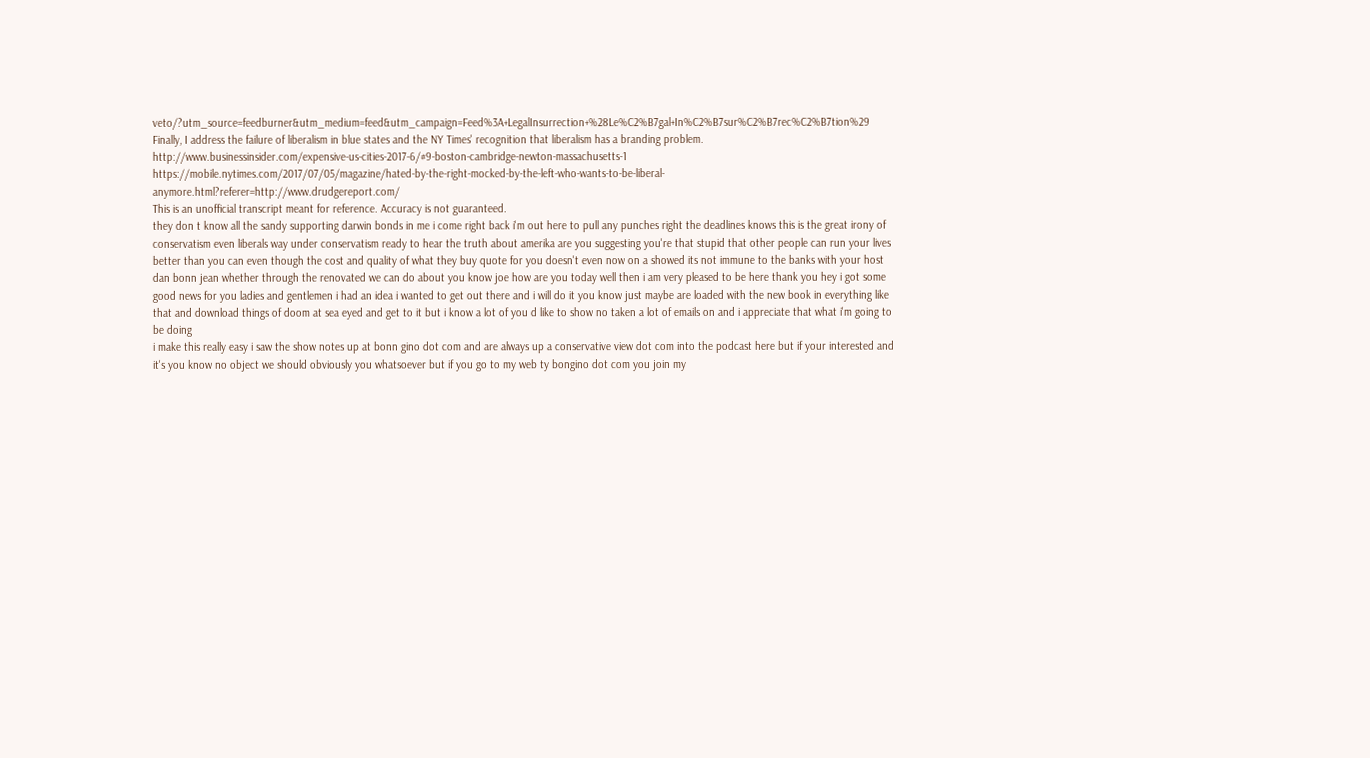veto/?utm_source=feedburner&utm_medium=feed&utm_campaign=Feed%3A+LegalInsurrection+%28Le%C2%B7gal+In%C2%B7sur%C2%B7rec%C2%B7tion%29   Finally, I address the failure of liberalism in blue states and the NY Times' recognition that liberalism has a branding problem.  http://www.businessinsider.com/expensive-us-cities-2017-6/#9-boston-cambridge-newton-massachusetts-1   https://mobile.nytimes.com/2017/07/05/magazine/hated-by-the-right-mocked-by-the-left-who-wants-to-be-liberal-anymore.html?referer=http://www.drudgereport.com/
This is an unofficial transcript meant for reference. Accuracy is not guaranteed.
they don t know all the sandy supporting darwin bonds in me i come right back i'm out here to pull any punches right the deadlines knows this is the great irony of conservatism even liberals way under conservatism ready to hear the truth about amerika are you suggesting you're that stupid that other people can run your lives better than you can even though the cost and quality of what they buy quote for you doesn't even now on a showed its not immune to the banks with your host dan bonn jean whether through the renovated we can do about you know joe how are you today well then i am very pleased to be here thank you hey i got some good news for you ladies and gentlemen i had an idea i wanted to get out there and i will do it you know just maybe are loaded with the new book in everything like that and download things of doom at sea eyed and get to it but i know a lot of you d like to show no taken a lot of emails on and i appreciate that what i'm going to be doing
i make this really easy i saw the show notes up at bonn gino dot com and are always up a conservative view dot com into the podcast here but if your interested and it's you know no object we should obviously you whatsoever but if you go to my web ty bongino dot com you join my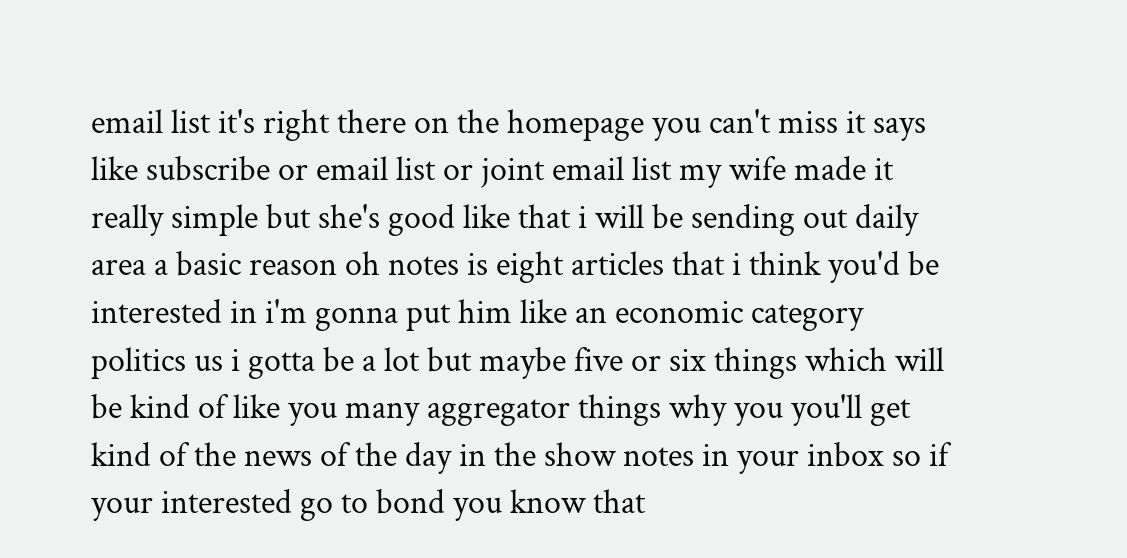email list it's right there on the homepage you can't miss it says like subscribe or email list or joint email list my wife made it really simple but she's good like that i will be sending out daily area a basic reason oh notes is eight articles that i think you'd be interested in i'm gonna put him like an economic category politics us i gotta be a lot but maybe five or six things which will be kind of like you many aggregator things why you you'll get kind of the news of the day in the show notes in your inbox so if your interested go to bond you know that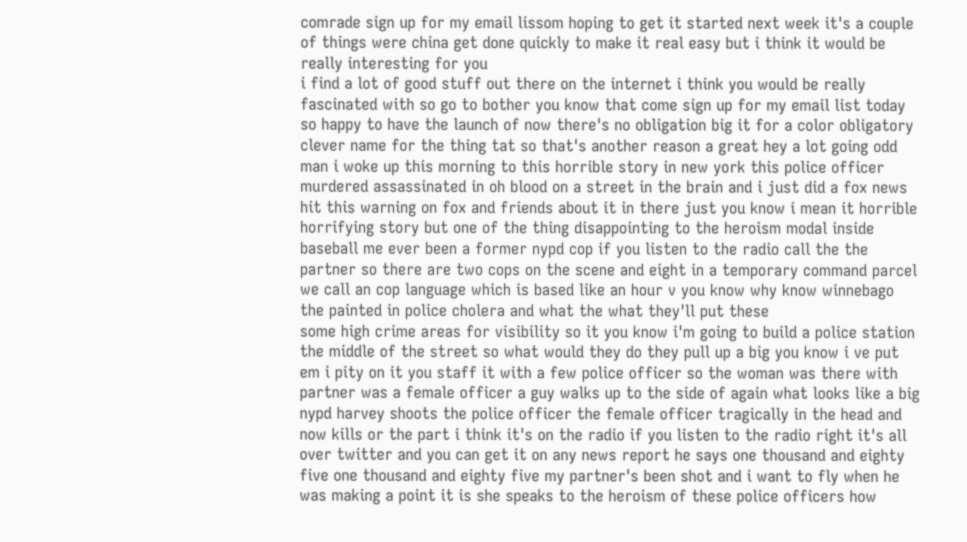comrade sign up for my email lissom hoping to get it started next week it's a couple of things were china get done quickly to make it real easy but i think it would be really interesting for you
i find a lot of good stuff out there on the internet i think you would be really fascinated with so go to bother you know that come sign up for my email list today so happy to have the launch of now there's no obligation big it for a color obligatory clever name for the thing tat so that's another reason a great hey a lot going odd man i woke up this morning to this horrible story in new york this police officer murdered assassinated in oh blood on a street in the brain and i just did a fox news hit this warning on fox and friends about it in there just you know i mean it horrible horrifying story but one of the thing disappointing to the heroism modal inside baseball me ever been a former nypd cop if you listen to the radio call the the partner so there are two cops on the scene and eight in a temporary command parcel we call an cop language which is based like an hour v you know why know winnebago the painted in police cholera and what the what they'll put these
some high crime areas for visibility so it you know i'm going to build a police station the middle of the street so what would they do they pull up a big you know i ve put em i pity on it you staff it with a few police officer so the woman was there with partner was a female officer a guy walks up to the side of again what looks like a big nypd harvey shoots the police officer the female officer tragically in the head and now kills or the part i think it's on the radio if you listen to the radio right it's all over twitter and you can get it on any news report he says one thousand and eighty five one thousand and eighty five my partner's been shot and i want to fly when he was making a point it is she speaks to the heroism of these police officers how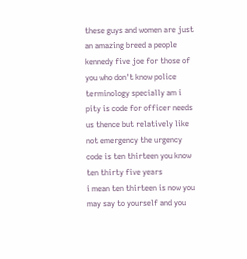these guys and women are just an amazing breed a people kennedy five joe for those of you who don't know police terminology specially am i pity is code for officer needs us thence but relatively like not emergency the urgency code is ten thirteen you know ten thirty five years
i mean ten thirteen is now you may say to yourself and you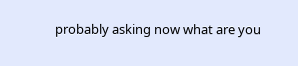probably asking now what are you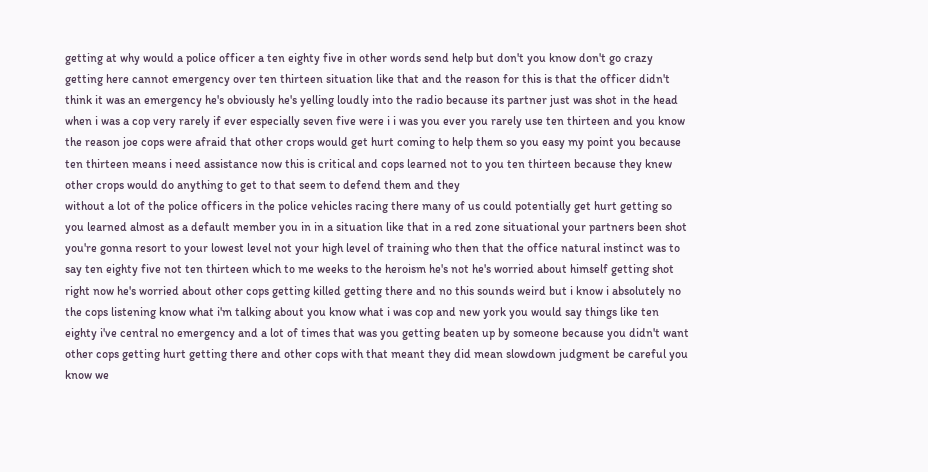getting at why would a police officer a ten eighty five in other words send help but don't you know don't go crazy getting here cannot emergency over ten thirteen situation like that and the reason for this is that the officer didn't think it was an emergency he's obviously he's yelling loudly into the radio because its partner just was shot in the head when i was a cop very rarely if ever especially seven five were i i was you ever you rarely use ten thirteen and you know the reason joe cops were afraid that other crops would get hurt coming to help them so you easy my point you because ten thirteen means i need assistance now this is critical and cops learned not to you ten thirteen because they knew other crops would do anything to get to that seem to defend them and they
without a lot of the police officers in the police vehicles racing there many of us could potentially get hurt getting so you learned almost as a default member you in in a situation like that in a red zone situational your partners been shot you're gonna resort to your lowest level not your high level of training who then that the office natural instinct was to say ten eighty five not ten thirteen which to me weeks to the heroism he's not he's worried about himself getting shot right now he's worried about other cops getting killed getting there and no this sounds weird but i know i absolutely no the cops listening know what i'm talking about you know what i was cop and new york you would say things like ten eighty i've central no emergency and a lot of times that was you getting beaten up by someone because you didn't want other cops getting hurt getting there and other cops with that meant they did mean slowdown judgment be careful you know we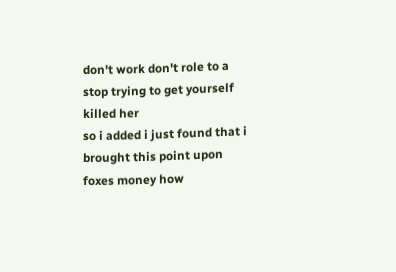don't work don't role to a stop trying to get yourself killed her
so i added i just found that i brought this point upon foxes money how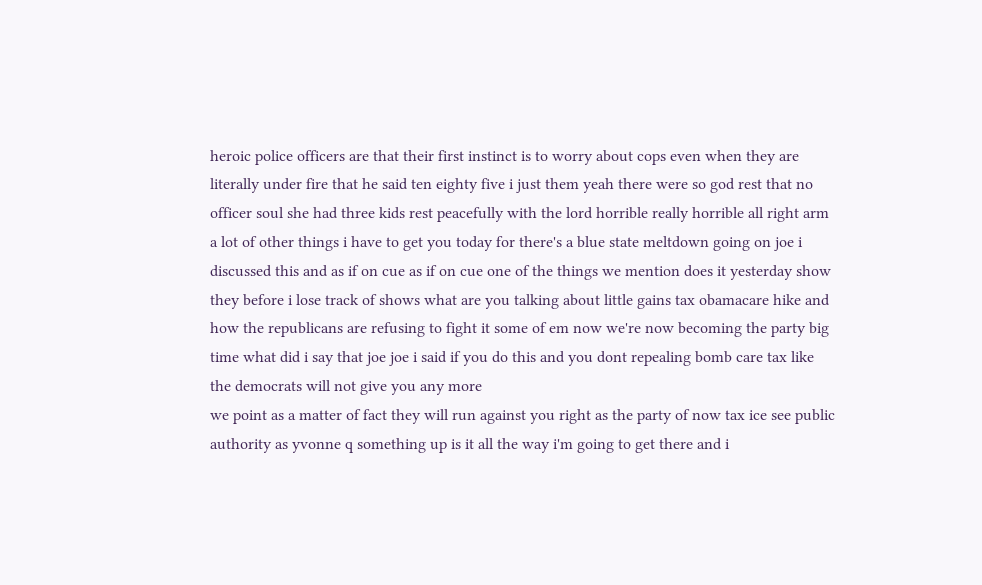heroic police officers are that their first instinct is to worry about cops even when they are literally under fire that he said ten eighty five i just them yeah there were so god rest that no officer soul she had three kids rest peacefully with the lord horrible really horrible all right arm a lot of other things i have to get you today for there's a blue state meltdown going on joe i discussed this and as if on cue as if on cue one of the things we mention does it yesterday show they before i lose track of shows what are you talking about little gains tax obamacare hike and how the republicans are refusing to fight it some of em now we're now becoming the party big time what did i say that joe joe i said if you do this and you dont repealing bomb care tax like the democrats will not give you any more
we point as a matter of fact they will run against you right as the party of now tax ice see public authority as yvonne q something up is it all the way i'm going to get there and i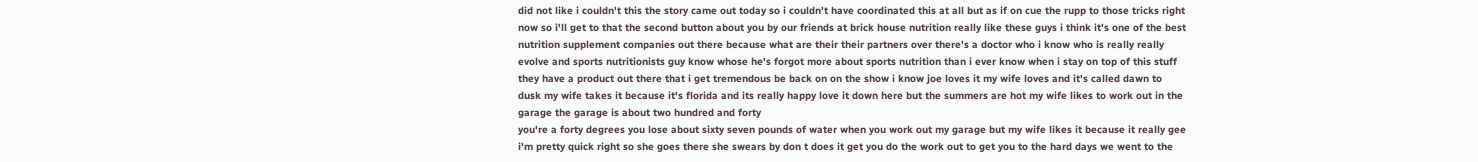did not like i couldn't this the story came out today so i couldn't have coordinated this at all but as if on cue the rupp to those tricks right now so i'll get to that the second button about you by our friends at brick house nutrition really like these guys i think it's one of the best nutrition supplement companies out there because what are their their partners over there's a doctor who i know who is really really evolve and sports nutritionists guy know whose he's forgot more about sports nutrition than i ever know when i stay on top of this stuff they have a product out there that i get tremendous be back on on the show i know joe loves it my wife loves and it's called dawn to dusk my wife takes it because it's florida and its really happy love it down here but the summers are hot my wife likes to work out in the garage the garage is about two hundred and forty
you're a forty degrees you lose about sixty seven pounds of water when you work out my garage but my wife likes it because it really gee i'm pretty quick right so she goes there she swears by don t does it get you do the work out to get you to the hard days we went to the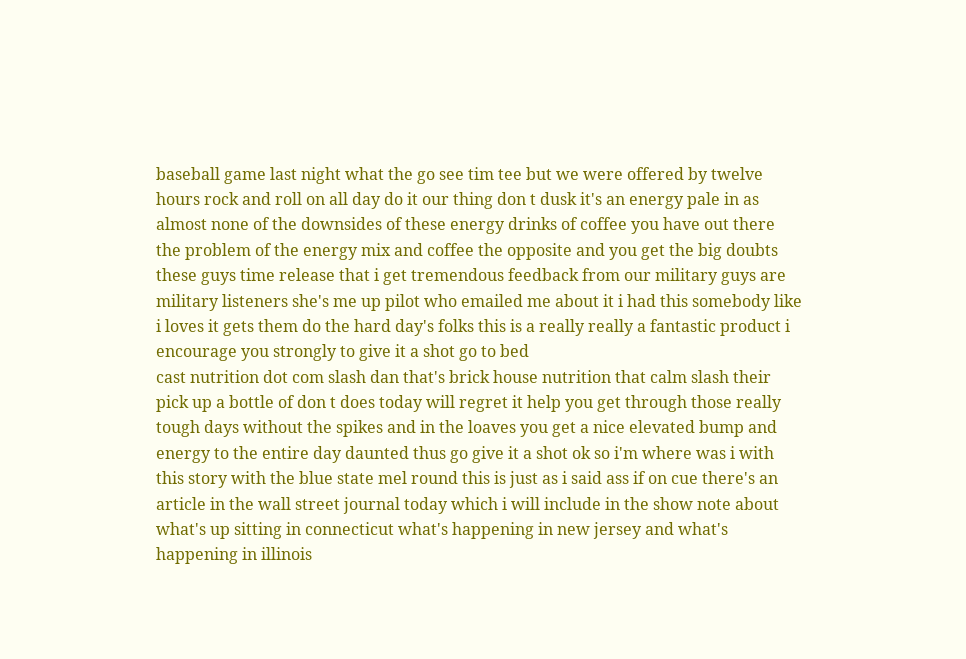baseball game last night what the go see tim tee but we were offered by twelve hours rock and roll on all day do it our thing don t dusk it's an energy pale in as almost none of the downsides of these energy drinks of coffee you have out there the problem of the energy mix and coffee the opposite and you get the big doubts these guys time release that i get tremendous feedback from our military guys are military listeners she's me up pilot who emailed me about it i had this somebody like i loves it gets them do the hard day's folks this is a really really a fantastic product i encourage you strongly to give it a shot go to bed
cast nutrition dot com slash dan that's brick house nutrition that calm slash their pick up a bottle of don t does today will regret it help you get through those really tough days without the spikes and in the loaves you get a nice elevated bump and energy to the entire day daunted thus go give it a shot ok so i'm where was i with this story with the blue state mel round this is just as i said ass if on cue there's an article in the wall street journal today which i will include in the show note about what's up sitting in connecticut what's happening in new jersey and what's happening in illinois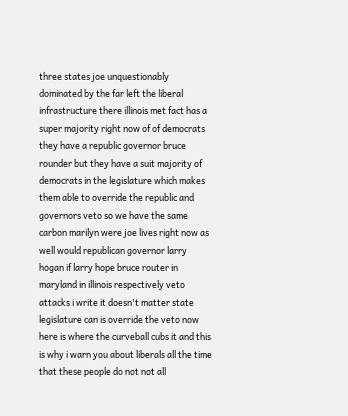three states joe unquestionably dominated by the far left the liberal infrastructure there illinois met fact has a super majority right now of of democrats they have a republic governor bruce rounder but they have a suit majority of democrats in the legislature which makes them able to override the republic and governors veto so we have the same
carbon marilyn were joe lives right now as well would republican governor larry hogan if larry hope bruce router in maryland in illinois respectively veto attacks i write it doesn't matter state legislature can is override the veto now here is where the curveball cubs it and this is why i warn you about liberals all the time that these people do not not all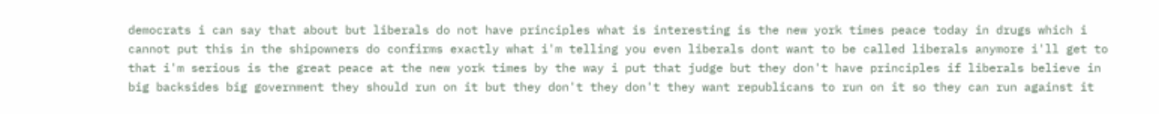democrats i can say that about but liberals do not have principles what is interesting is the new york times peace today in drugs which i cannot put this in the shipowners do confirms exactly what i'm telling you even liberals dont want to be called liberals anymore i'll get to that i'm serious is the great peace at the new york times by the way i put that judge but they don't have principles if liberals believe in big backsides big government they should run on it but they don't they don't they want republicans to run on it so they can run against it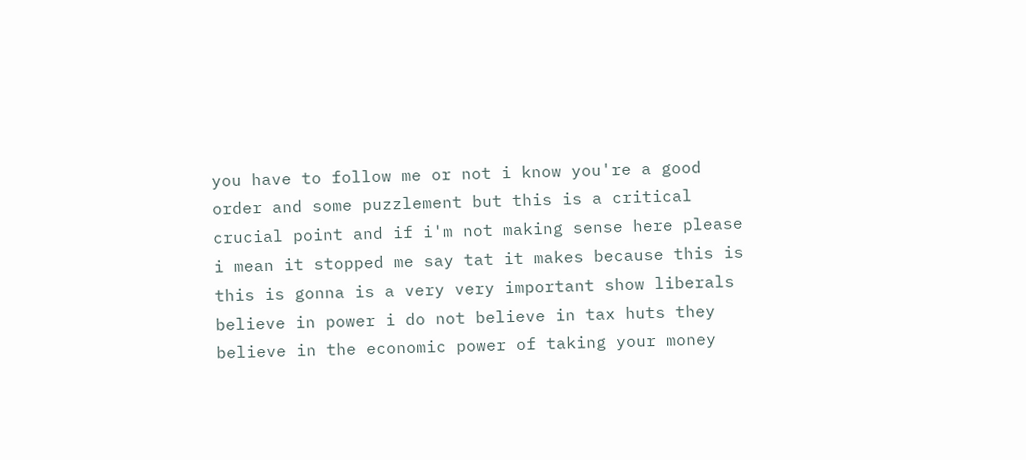you have to follow me or not i know you're a good order and some puzzlement but this is a critical crucial point and if i'm not making sense here please i mean it stopped me say tat it makes because this is this is gonna is a very very important show liberals believe in power i do not believe in tax huts they believe in the economic power of taking your money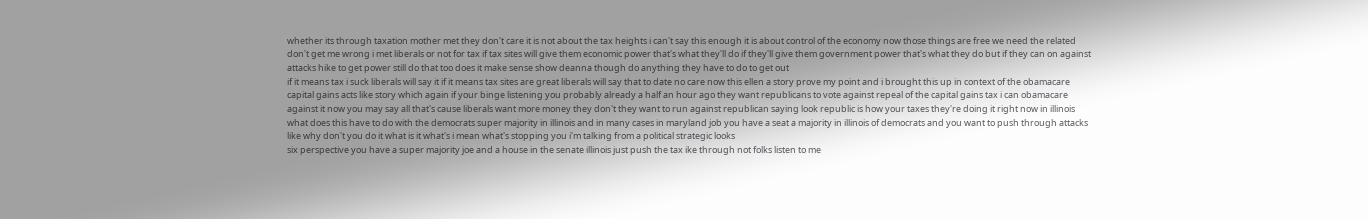whether its through taxation mother met they don't care it is not about the tax heights i can't say this enough it is about control of the economy now those things are free we need the related don't get me wrong i met liberals or not for tax if tax sites will give them economic power that's what they'll do if they'll give them government power that's what they do but if they can on against attacks hike to get power still do that too does it make sense show deanna though do anything they have to do to get out
if it means tax i suck liberals will say it if it means tax sites are great liberals will say that to date no care now this ellen a story prove my point and i brought this up in context of the obamacare capital gains acts like story which again if your binge listening you probably already a half an hour ago they want republicans to vote against repeal of the capital gains tax i can obamacare against it now you may say all that's cause liberals want more money they don't they want to run against republican saying look republic is how your taxes they're doing it right now in illinois what does this have to do with the democrats super majority in illinois and in many cases in maryland job you have a seat a majority in illinois of democrats and you want to push through attacks like why don't you do it what is it what's i mean what's stopping you i'm talking from a political strategic looks
six perspective you have a super majority joe and a house in the senate illinois just push the tax ike through not folks listen to me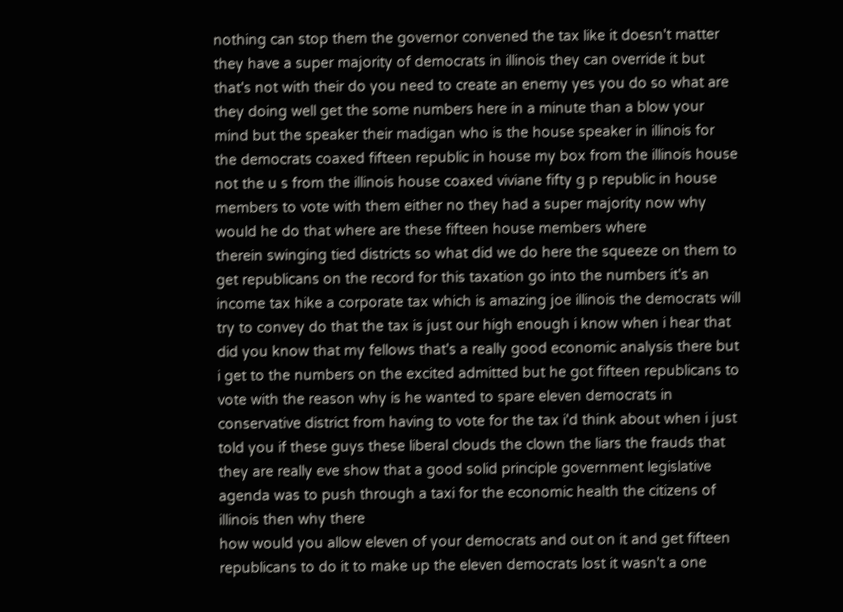nothing can stop them the governor convened the tax like it doesn't matter they have a super majority of democrats in illinois they can override it but that's not with their do you need to create an enemy yes you do so what are they doing well get the some numbers here in a minute than a blow your mind but the speaker their madigan who is the house speaker in illinois for the democrats coaxed fifteen republic in house my box from the illinois house not the u s from the illinois house coaxed viviane fifty g p republic in house members to vote with them either no they had a super majority now why would he do that where are these fifteen house members where
therein swinging tied districts so what did we do here the squeeze on them to get republicans on the record for this taxation go into the numbers it's an income tax hike a corporate tax which is amazing joe illinois the democrats will try to convey do that the tax is just our high enough i know when i hear that did you know that my fellows that's a really good economic analysis there but i get to the numbers on the excited admitted but he got fifteen republicans to vote with the reason why is he wanted to spare eleven democrats in conservative district from having to vote for the tax i'd think about when i just told you if these guys these liberal clouds the clown the liars the frauds that they are really eve show that a good solid principle government legislative agenda was to push through a taxi for the economic health the citizens of illinois then why there
how would you allow eleven of your democrats and out on it and get fifteen republicans to do it to make up the eleven democrats lost it wasn't a one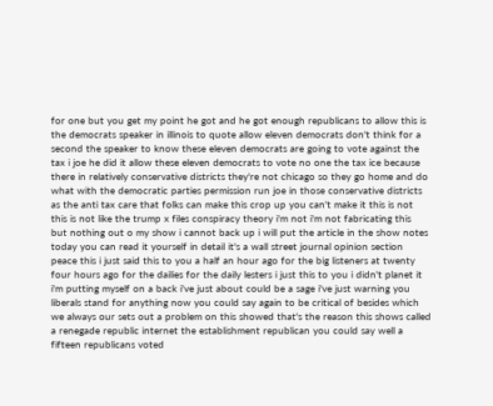for one but you get my point he got and he got enough republicans to allow this is the democrats speaker in illinois to quote allow eleven democrats don't think for a second the speaker to know these eleven democrats are going to vote against the tax i joe he did it allow these eleven democrats to vote no one the tax ice because there in relatively conservative districts they're not chicago so they go home and do what with the democratic parties permission run joe in those conservative districts as the anti tax care that folks can make this crop up you can't make it this is not this is not like the trump x files conspiracy theory i'm not i'm not fabricating this
but nothing out o my show i cannot back up i will put the article in the show notes today you can read it yourself in detail it's a wall street journal opinion section peace this i just said this to you a half an hour ago for the big listeners at twenty four hours ago for the dailies for the daily lesters i just this to you i didn't planet it i'm putting myself on a back i've just about could be a sage i've just warning you liberals stand for anything now you could say again to be critical of besides which we always our sets out a problem on this showed that's the reason this shows called a renegade republic internet the establishment republican you could say well a fifteen republicans voted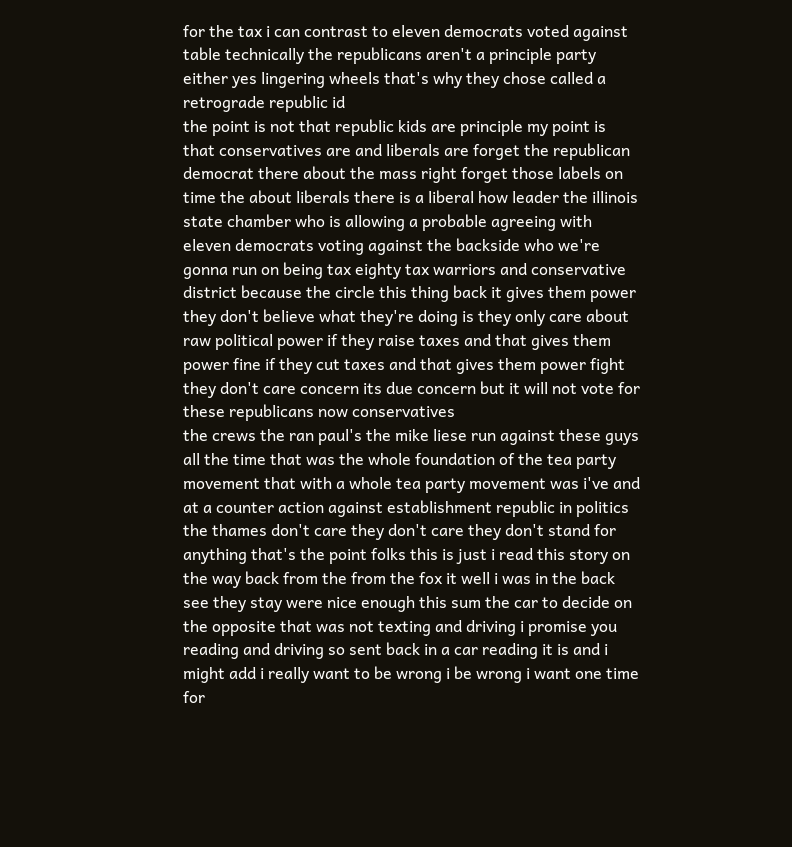for the tax i can contrast to eleven democrats voted against table technically the republicans aren't a principle party either yes lingering wheels that's why they chose called a retrograde republic id
the point is not that republic kids are principle my point is that conservatives are and liberals are forget the republican democrat there about the mass right forget those labels on time the about liberals there is a liberal how leader the illinois state chamber who is allowing a probable agreeing with eleven democrats voting against the backside who we're gonna run on being tax eighty tax warriors and conservative district because the circle this thing back it gives them power they don't believe what they're doing is they only care about raw political power if they raise taxes and that gives them power fine if they cut taxes and that gives them power fight they don't care concern its due concern but it will not vote for these republicans now conservatives
the crews the ran paul's the mike liese run against these guys all the time that was the whole foundation of the tea party movement that with a whole tea party movement was i've and at a counter action against establishment republic in politics the thames don't care they don't care they don't stand for anything that's the point folks this is just i read this story on the way back from the from the fox it well i was in the back see they stay were nice enough this sum the car to decide on the opposite that was not texting and driving i promise you reading and driving so sent back in a car reading it is and i might add i really want to be wrong i be wrong i want one time for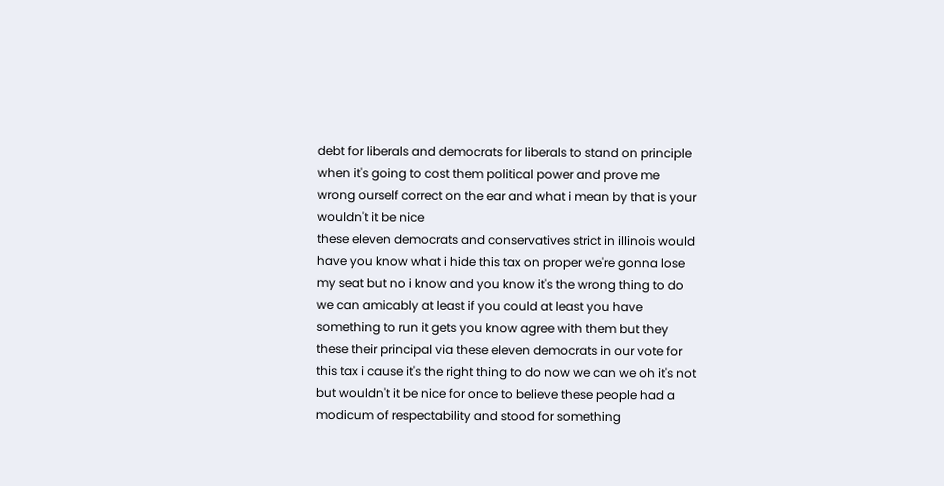debt for liberals and democrats for liberals to stand on principle when it's going to cost them political power and prove me wrong ourself correct on the ear and what i mean by that is your wouldn't it be nice
these eleven democrats and conservatives strict in illinois would have you know what i hide this tax on proper we're gonna lose my seat but no i know and you know it's the wrong thing to do we can amicably at least if you could at least you have something to run it gets you know agree with them but they these their principal via these eleven democrats in our vote for this tax i cause it's the right thing to do now we can we oh it's not but wouldn't it be nice for once to believe these people had a modicum of respectability and stood for something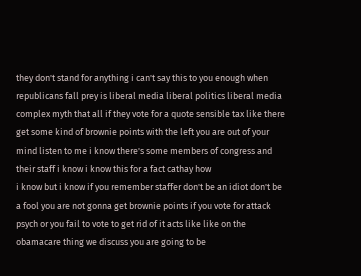they don't stand for anything i can't say this to you enough when republicans fall prey is liberal media liberal politics liberal media complex myth that all if they vote for a quote sensible tax like there get some kind of brownie points with the left you are out of your mind listen to me i know there's some members of congress and their staff i know i know this for a fact cathay how
i know but i know if you remember staffer don't be an idiot don't be a fool you are not gonna get brownie points if you vote for attack psych or you fail to vote to get rid of it acts like like on the obamacare thing we discuss you are going to be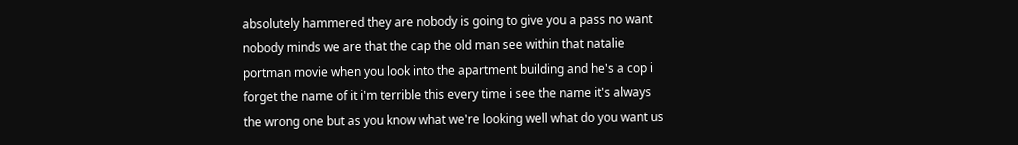absolutely hammered they are nobody is going to give you a pass no want nobody minds we are that the cap the old man see within that natalie portman movie when you look into the apartment building and he's a cop i forget the name of it i'm terrible this every time i see the name it's always the wrong one but as you know what we're looking well what do you want us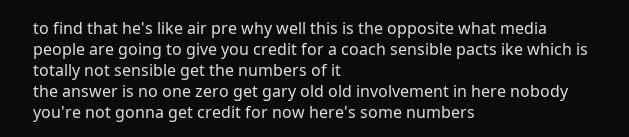to find that he's like air pre why well this is the opposite what media people are going to give you credit for a coach sensible pacts ike which is totally not sensible get the numbers of it
the answer is no one zero get gary old old involvement in here nobody you're not gonna get credit for now here's some numbers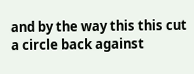and by the way this this cut a circle back against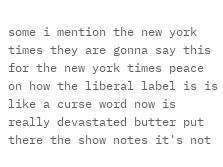some i mention the new york times they are gonna say this for the new york times peace on how the liberal label is is like a curse word now is really devastated butter put there the show notes it's not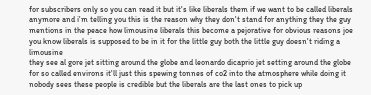for subscribers only so you can read it but it's like liberals them if we want to be called liberals anymore and i'm telling you this is the reason why they don't stand for anything they the guy mentions in the peace how limousine liberals this become a pejorative for obvious reasons joe you know liberals is supposed to be in it for the little guy both the little guy doesn't riding a limousine
they see al gore jet sitting around the globe and leonardo dicaprio jet setting around the globe for so called environs it'll just this spewing tonnes of co2 into the atmosphere while doing it nobody sees these people is credible but the liberals are the last ones to pick up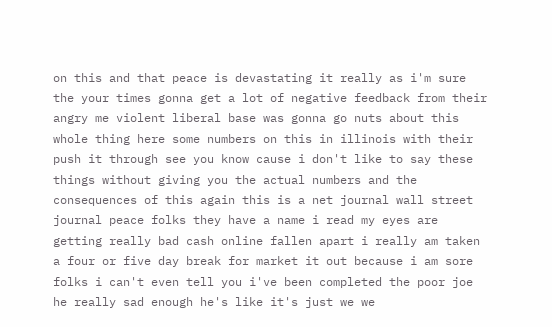on this and that peace is devastating it really as i'm sure the your times gonna get a lot of negative feedback from their angry me violent liberal base was gonna go nuts about this whole thing here some numbers on this in illinois with their push it through see you know cause i don't like to say these things without giving you the actual numbers and the consequences of this again this is a net journal wall street journal peace folks they have a name i read my eyes are getting really bad cash online fallen apart i really am taken a four or five day break for market it out because i am sore folks i can't even tell you i've been completed the poor joe he really sad enough he's like it's just we we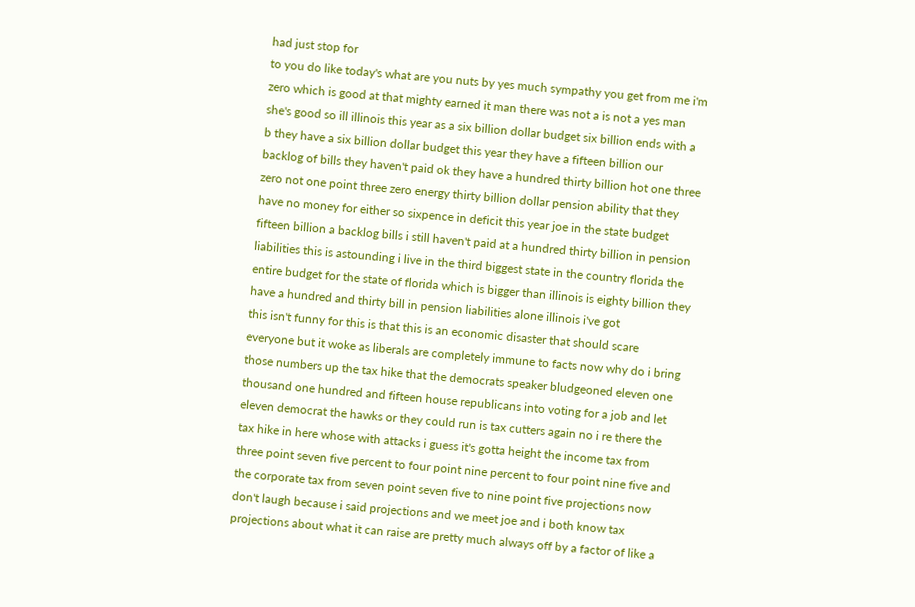had just stop for
to you do like today's what are you nuts by yes much sympathy you get from me i'm zero which is good at that mighty earned it man there was not a is not a yes man she's good so ill illinois this year as a six billion dollar budget six billion ends with a b they have a six billion dollar budget this year they have a fifteen billion our backlog of bills they haven't paid ok they have a hundred thirty billion hot one three zero not one point three zero energy thirty billion dollar pension ability that they have no money for either so sixpence in deficit this year joe in the state budget fifteen billion a backlog bills i still haven't paid at a hundred thirty billion in pension liabilities this is astounding i live in the third biggest state in the country florida the entire budget for the state of florida which is bigger than illinois is eighty billion they have a hundred and thirty bill in pension liabilities alone illinois i've got
this isn't funny for this is that this is an economic disaster that should scare everyone but it woke as liberals are completely immune to facts now why do i bring those numbers up the tax hike that the democrats speaker bludgeoned eleven one thousand one hundred and fifteen house republicans into voting for a job and let eleven democrat the hawks or they could run is tax cutters again no i re there the tax hike in here whose with attacks i guess it's gotta height the income tax from three point seven five percent to four point nine percent to four point nine five and the corporate tax from seven point seven five to nine point five projections now don't laugh because i said projections and we meet joe and i both know tax projections about what it can raise are pretty much always off by a factor of like a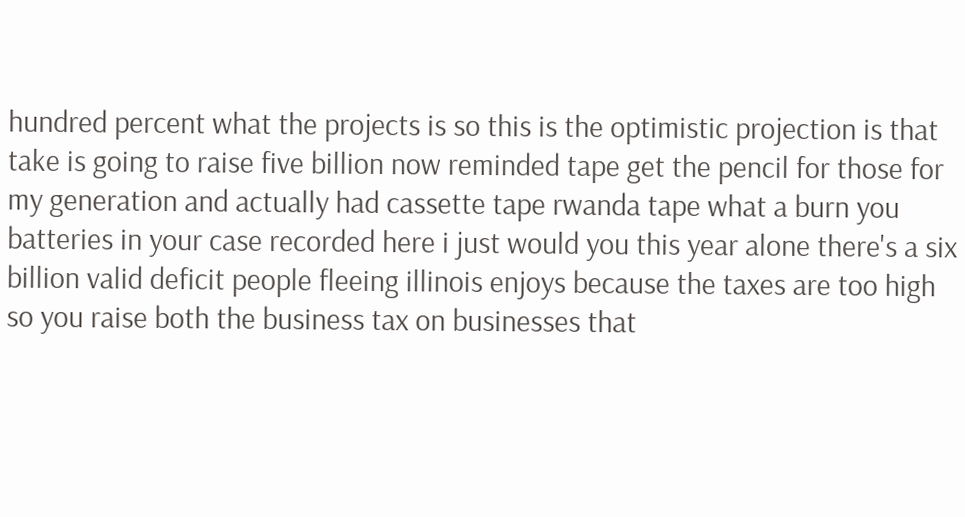hundred percent what the projects is so this is the optimistic projection is that
take is going to raise five billion now reminded tape get the pencil for those for my generation and actually had cassette tape rwanda tape what a burn you batteries in your case recorded here i just would you this year alone there's a six billion valid deficit people fleeing illinois enjoys because the taxes are too high so you raise both the business tax on businesses that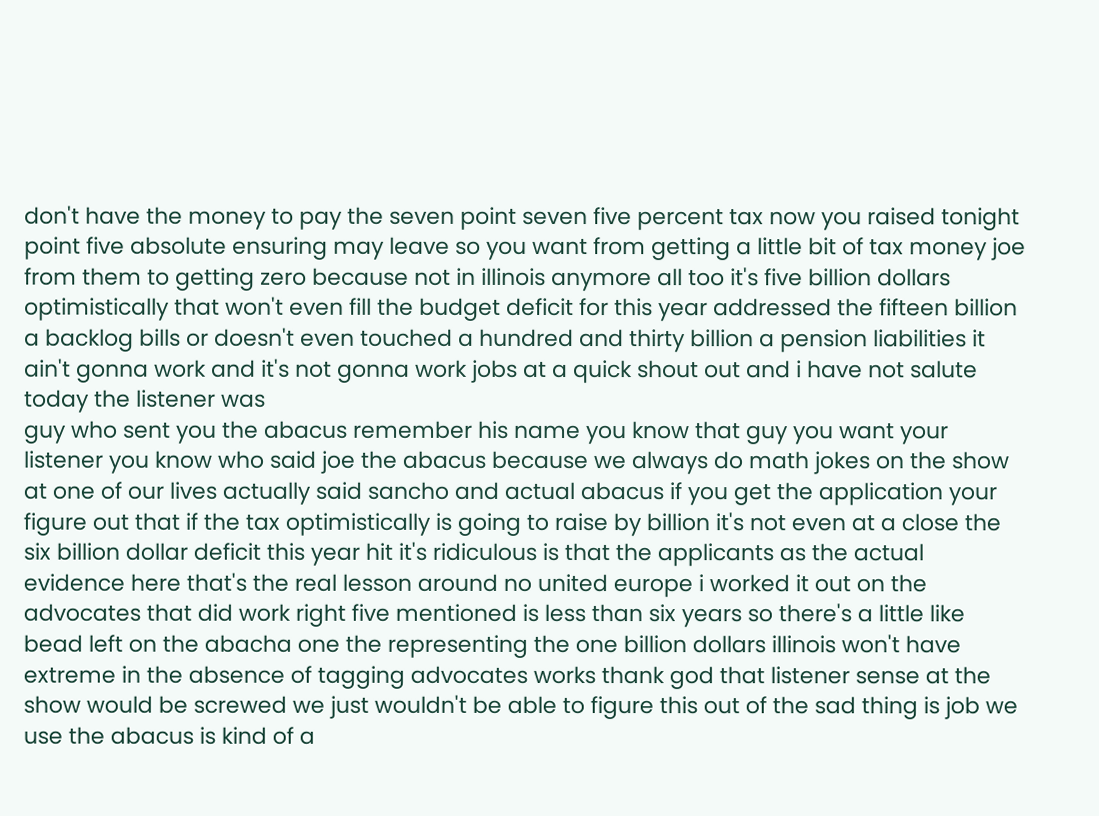don't have the money to pay the seven point seven five percent tax now you raised tonight point five absolute ensuring may leave so you want from getting a little bit of tax money joe from them to getting zero because not in illinois anymore all too it's five billion dollars optimistically that won't even fill the budget deficit for this year addressed the fifteen billion a backlog bills or doesn't even touched a hundred and thirty billion a pension liabilities it ain't gonna work and it's not gonna work jobs at a quick shout out and i have not salute today the listener was
guy who sent you the abacus remember his name you know that guy you want your listener you know who said joe the abacus because we always do math jokes on the show at one of our lives actually said sancho and actual abacus if you get the application your figure out that if the tax optimistically is going to raise by billion it's not even at a close the six billion dollar deficit this year hit it's ridiculous is that the applicants as the actual evidence here that's the real lesson around no united europe i worked it out on the advocates that did work right five mentioned is less than six years so there's a little like bead left on the abacha one the representing the one billion dollars illinois won't have extreme in the absence of tagging advocates works thank god that listener sense at the show would be screwed we just wouldn't be able to figure this out of the sad thing is job we use the abacus is kind of a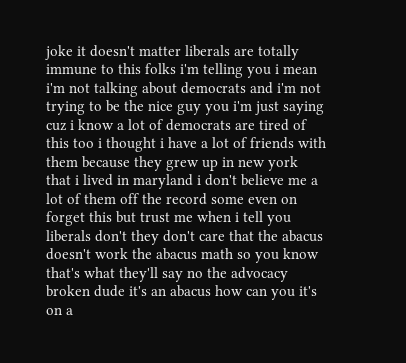joke it doesn't matter liberals are totally immune to this folks i'm telling you i mean
i'm not talking about democrats and i'm not trying to be the nice guy you i'm just saying cuz i know a lot of democrats are tired of this too i thought i have a lot of friends with them because they grew up in new york that i lived in maryland i don't believe me a lot of them off the record some even on forget this but trust me when i tell you liberals don't they don't care that the abacus doesn't work the abacus math so you know that's what they'll say no the advocacy broken dude it's an abacus how can you it's on a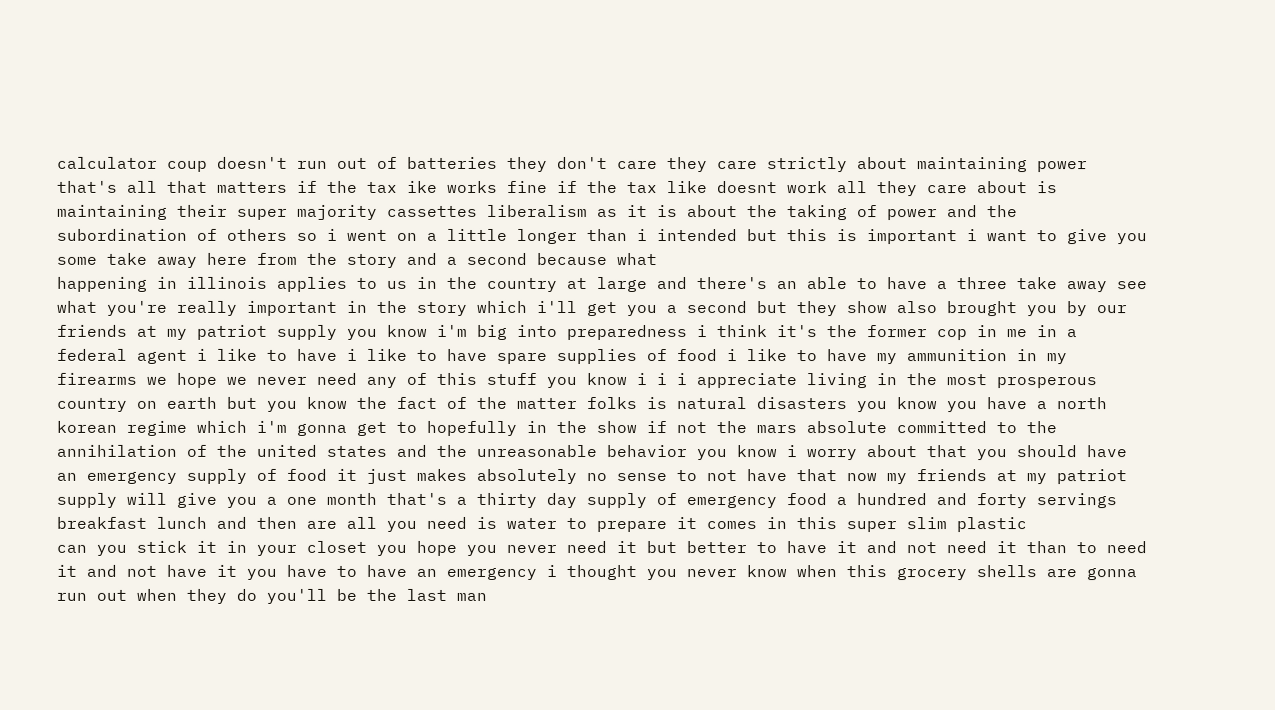calculator coup doesn't run out of batteries they don't care they care strictly about maintaining power that's all that matters if the tax ike works fine if the tax like doesnt work all they care about is maintaining their super majority cassettes liberalism as it is about the taking of power and the subordination of others so i went on a little longer than i intended but this is important i want to give you some take away here from the story and a second because what
happening in illinois applies to us in the country at large and there's an able to have a three take away see what you're really important in the story which i'll get you a second but they show also brought you by our friends at my patriot supply you know i'm big into preparedness i think it's the former cop in me in a federal agent i like to have i like to have spare supplies of food i like to have my ammunition in my firearms we hope we never need any of this stuff you know i i i appreciate living in the most prosperous country on earth but you know the fact of the matter folks is natural disasters you know you have a north korean regime which i'm gonna get to hopefully in the show if not the mars absolute committed to the annihilation of the united states and the unreasonable behavior you know i worry about that you should have an emergency supply of food it just makes absolutely no sense to not have that now my friends at my patriot supply will give you a one month that's a thirty day supply of emergency food a hundred and forty servings breakfast lunch and then are all you need is water to prepare it comes in this super slim plastic
can you stick it in your closet you hope you never need it but better to have it and not need it than to need it and not have it you have to have an emergency i thought you never know when this grocery shells are gonna run out when they do you'll be the last man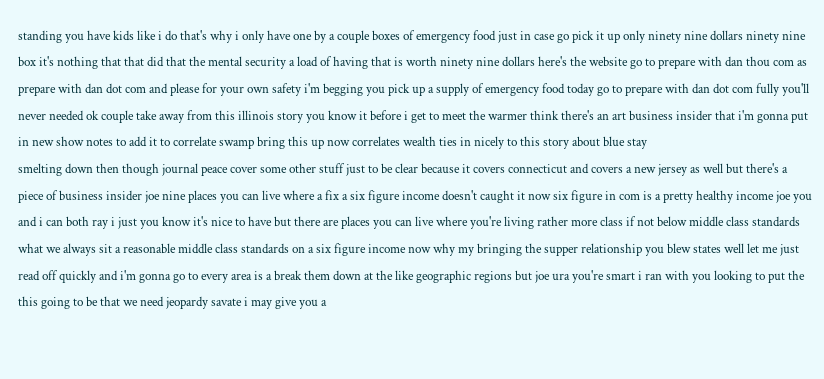standing you have kids like i do that's why i only have one by a couple boxes of emergency food just in case go pick it up only ninety nine dollars ninety nine box it's nothing that that did that the mental security a load of having that is worth ninety nine dollars here's the website go to prepare with dan thou com as prepare with dan dot com and please for your own safety i'm begging you pick up a supply of emergency food today go to prepare with dan dot com fully you'll never needed ok couple take away from this illinois story you know it before i get to meet the warmer think there's an art business insider that i'm gonna put in new show notes to add it to correlate swamp bring this up now correlates wealth ties in nicely to this story about blue stay
smelting down then though journal peace cover some other stuff just to be clear because it covers connecticut and covers a new jersey as well but there's a piece of business insider joe nine places you can live where a fix a six figure income doesn't caught it now six figure in com is a pretty healthy income joe you and i can both ray i just you know it's nice to have but there are places you can live where you're living rather more class if not below middle class standards what we always sit a reasonable middle class standards on a six figure income now why my bringing the supper relationship you blew states well let me just read off quickly and i'm gonna go to every area is a break them down at the like geographic regions but joe ura you're smart i ran with you looking to put the this going to be that we need jeopardy savate i may give you a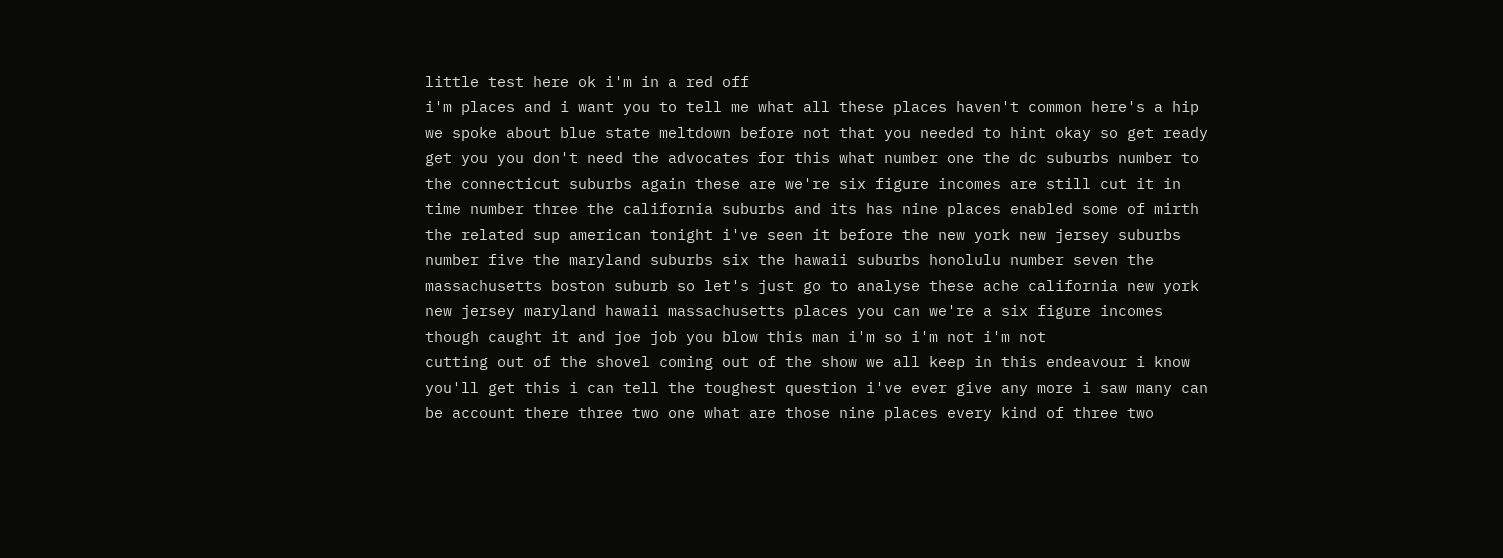little test here ok i'm in a red off
i'm places and i want you to tell me what all these places haven't common here's a hip we spoke about blue state meltdown before not that you needed to hint okay so get ready get you you don't need the advocates for this what number one the dc suburbs number to the connecticut suburbs again these are we're six figure incomes are still cut it in time number three the california suburbs and its has nine places enabled some of mirth the related sup american tonight i've seen it before the new york new jersey suburbs number five the maryland suburbs six the hawaii suburbs honolulu number seven the massachusetts boston suburb so let's just go to analyse these ache california new york new jersey maryland hawaii massachusetts places you can we're a six figure incomes though caught it and joe job you blow this man i'm so i'm not i'm not
cutting out of the shovel coming out of the show we all keep in this endeavour i know you'll get this i can tell the toughest question i've ever give any more i saw many can be account there three two one what are those nine places every kind of three two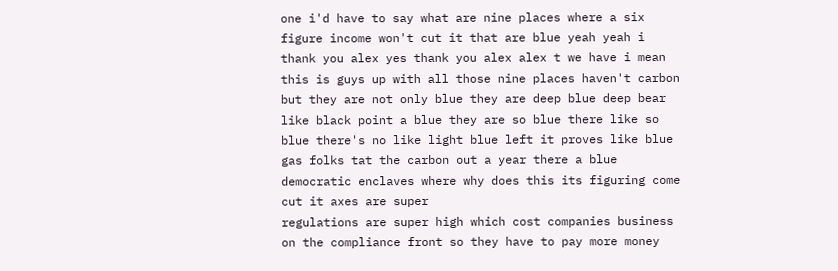one i'd have to say what are nine places where a six figure income won't cut it that are blue yeah yeah i thank you alex yes thank you alex alex t we have i mean this is guys up with all those nine places haven't carbon but they are not only blue they are deep blue deep bear like black point a blue they are so blue there like so blue there's no like light blue left it proves like blue gas folks tat the carbon out a year there a blue democratic enclaves where why does this its figuring come cut it axes are super
regulations are super high which cost companies business on the compliance front so they have to pay more money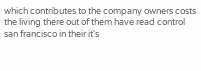which contributes to the company owners costs the living there out of them have read control san francisco in their it's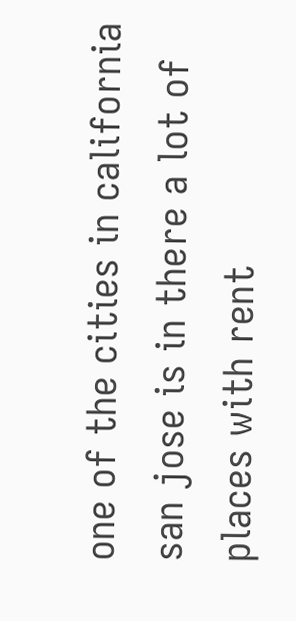one of the cities in california san jose is in there a lot of places with rent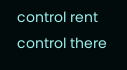control rent control there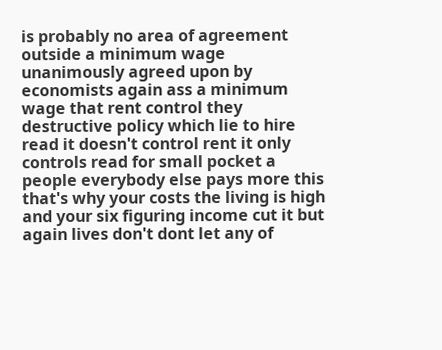is probably no area of agreement outside a minimum wage unanimously agreed upon by economists again ass a minimum wage that rent control they destructive policy which lie to hire read it doesn't control rent it only controls read for small pocket a people everybody else pays more this that's why your costs the living is high and your six figuring income cut it but again lives don't dont let any of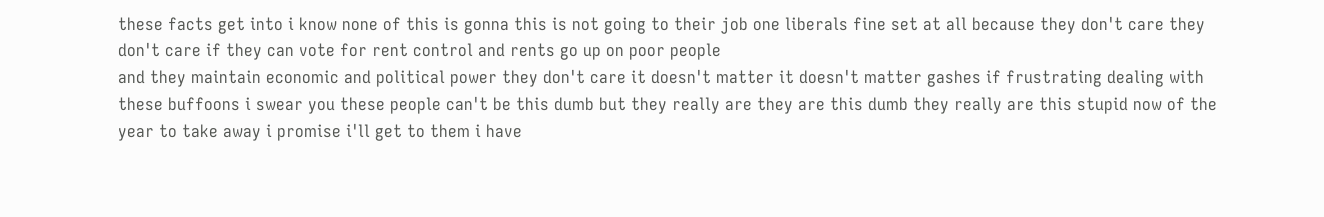these facts get into i know none of this is gonna this is not going to their job one liberals fine set at all because they don't care they don't care if they can vote for rent control and rents go up on poor people
and they maintain economic and political power they don't care it doesn't matter it doesn't matter gashes if frustrating dealing with these buffoons i swear you these people can't be this dumb but they really are they are this dumb they really are this stupid now of the year to take away i promise i'll get to them i have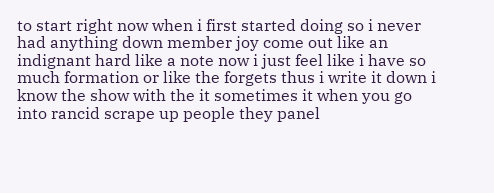to start right now when i first started doing so i never had anything down member joy come out like an indignant hard like a note now i just feel like i have so much formation or like the forgets thus i write it down i know the show with the it sometimes it when you go into rancid scrape up people they panel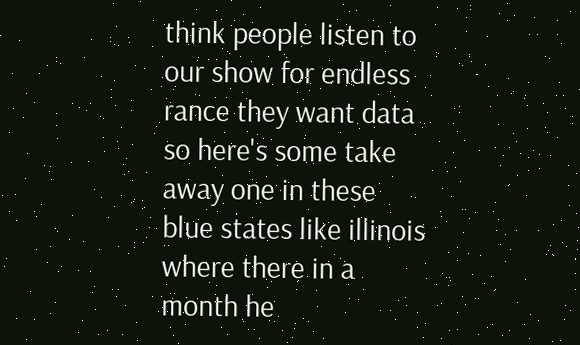think people listen to our show for endless rance they want data so here's some take away one in these blue states like illinois where there in a month he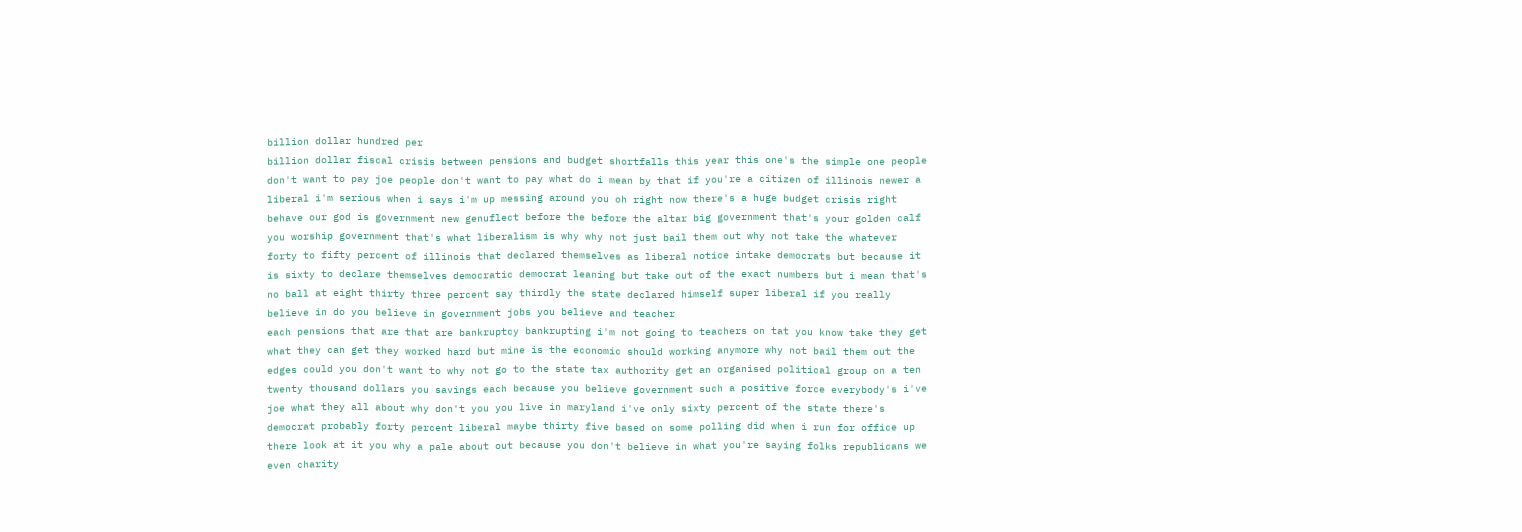billion dollar hundred per
billion dollar fiscal crisis between pensions and budget shortfalls this year this one's the simple one people don't want to pay joe people don't want to pay what do i mean by that if you're a citizen of illinois newer a liberal i'm serious when i says i'm up messing around you oh right now there's a huge budget crisis right behave our god is government new genuflect before the before the altar big government that's your golden calf you worship government that's what liberalism is why why not just bail them out why not take the whatever forty to fifty percent of illinois that declared themselves as liberal notice intake democrats but because it is sixty to declare themselves democratic democrat leaning but take out of the exact numbers but i mean that's no ball at eight thirty three percent say thirdly the state declared himself super liberal if you really believe in do you believe in government jobs you believe and teacher
each pensions that are that are bankruptcy bankrupting i'm not going to teachers on tat you know take they get what they can get they worked hard but mine is the economic should working anymore why not bail them out the edges could you don't want to why not go to the state tax authority get an organised political group on a ten twenty thousand dollars you savings each because you believe government such a positive force everybody's i've joe what they all about why don't you you live in maryland i've only sixty percent of the state there's democrat probably forty percent liberal maybe thirty five based on some polling did when i run for office up there look at it you why a pale about out because you don't believe in what you're saying folks republicans we even charity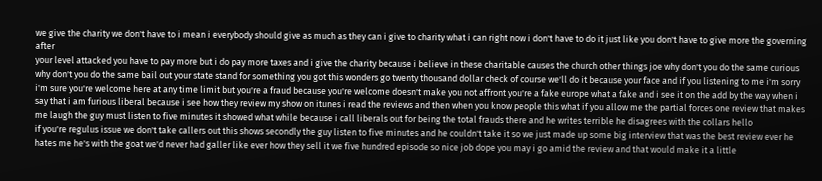we give the charity we don't have to i mean i everybody should give as much as they can i give to charity what i can right now i don't have to do it just like you don't have to give more the governing after
your level attacked you have to pay more but i do pay more taxes and i give the charity because i believe in these charitable causes the church other things joe why don't you do the same curious why don't you do the same bail out your state stand for something you got this wonders go twenty thousand dollar check of course we'll do it because your face and if you listening to me i'm sorry i'm sure you're welcome here at any time limit but you're a fraud because you're welcome doesn't make you not affront you're a fake europe what a fake and i see it on the add by the way when i say that i am furious liberal because i see how they review my show on itunes i read the reviews and then when you know people this what if you allow me the partial forces one review that makes me laugh the guy must listen to five minutes it showed what while because i call liberals out for being the total frauds there and he writes terrible he disagrees with the collars hello
if you're regulus issue we don't take callers out this shows secondly the guy listen to five minutes and he couldn't take it so we just made up some big interview that was the best review ever he hates me he's with the goat we'd never had galler like ever how they sell it we five hundred episode so nice job dope you may i go amid the review and that would make it a little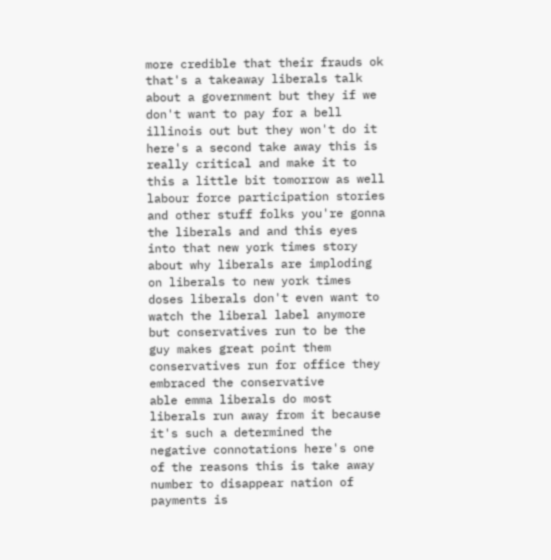more credible that their frauds ok that's a takeaway liberals talk about a government but they if we don't want to pay for a bell illinois out but they won't do it here's a second take away this is really critical and make it to this a little bit tomorrow as well labour force participation stories and other stuff folks you're gonna the liberals and and this eyes into that new york times story about why liberals are imploding on liberals to new york times doses liberals don't even want to watch the liberal label anymore but conservatives run to be the guy makes great point them conservatives run for office they embraced the conservative
able emma liberals do most liberals run away from it because it's such a determined the negative connotations here's one of the reasons this is take away number to disappear nation of payments is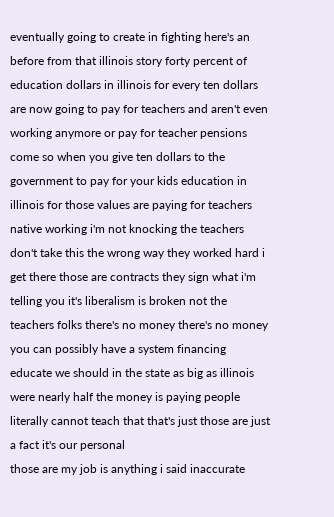eventually going to create in fighting here's an before from that illinois story forty percent of education dollars in illinois for every ten dollars are now going to pay for teachers and aren't even working anymore or pay for teacher pensions come so when you give ten dollars to the government to pay for your kids education in illinois for those values are paying for teachers native working i'm not knocking the teachers don't take this the wrong way they worked hard i get there those are contracts they sign what i'm telling you it's liberalism is broken not the teachers folks there's no money there's no money you can possibly have a system financing educate we should in the state as big as illinois were nearly half the money is paying people literally cannot teach that that's just those are just a fact it's our personal
those are my job is anything i said inaccurate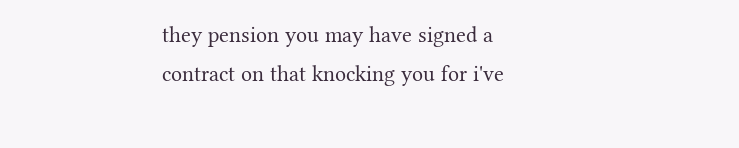they pension you may have signed a contract on that knocking you for i've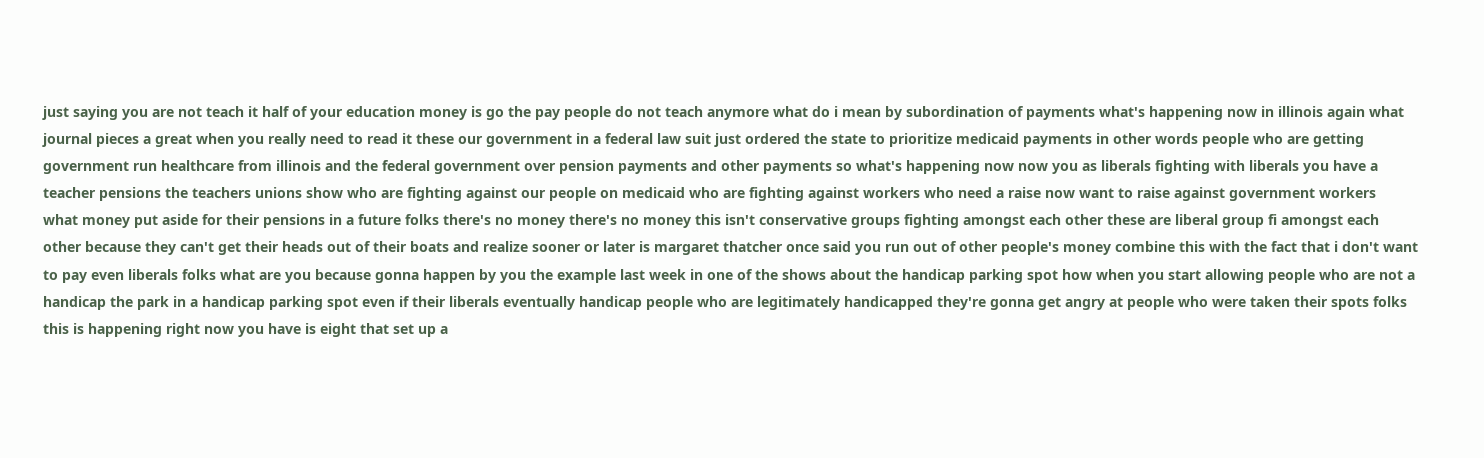just saying you are not teach it half of your education money is go the pay people do not teach anymore what do i mean by subordination of payments what's happening now in illinois again what journal pieces a great when you really need to read it these our government in a federal law suit just ordered the state to prioritize medicaid payments in other words people who are getting government run healthcare from illinois and the federal government over pension payments and other payments so what's happening now now you as liberals fighting with liberals you have a teacher pensions the teachers unions show who are fighting against our people on medicaid who are fighting against workers who need a raise now want to raise against government workers
what money put aside for their pensions in a future folks there's no money there's no money this isn't conservative groups fighting amongst each other these are liberal group fi amongst each other because they can't get their heads out of their boats and realize sooner or later is margaret thatcher once said you run out of other people's money combine this with the fact that i don't want to pay even liberals folks what are you because gonna happen by you the example last week in one of the shows about the handicap parking spot how when you start allowing people who are not a handicap the park in a handicap parking spot even if their liberals eventually handicap people who are legitimately handicapped they're gonna get angry at people who were taken their spots folks this is happening right now you have is eight that set up a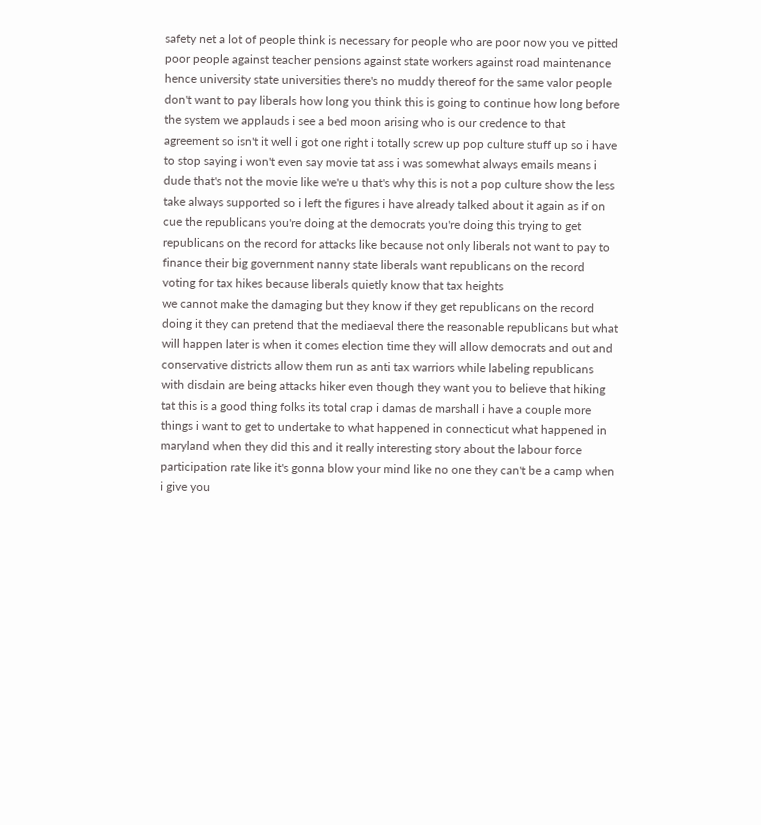safety net a lot of people think is necessary for people who are poor now you ve pitted poor people against teacher pensions against state workers against road maintenance
hence university state universities there's no muddy thereof for the same valor people don't want to pay liberals how long you think this is going to continue how long before the system we applauds i see a bed moon arising who is our credence to that agreement so isn't it well i got one right i totally screw up pop culture stuff up so i have to stop saying i won't even say movie tat ass i was somewhat always emails means i dude that's not the movie like we're u that's why this is not a pop culture show the less take always supported so i left the figures i have already talked about it again as if on cue the republicans you're doing at the democrats you're doing this trying to get republicans on the record for attacks like because not only liberals not want to pay to finance their big government nanny state liberals want republicans on the record voting for tax hikes because liberals quietly know that tax heights
we cannot make the damaging but they know if they get republicans on the record doing it they can pretend that the mediaeval there the reasonable republicans but what will happen later is when it comes election time they will allow democrats and out and conservative districts allow them run as anti tax warriors while labeling republicans with disdain are being attacks hiker even though they want you to believe that hiking tat this is a good thing folks its total crap i damas de marshall i have a couple more things i want to get to undertake to what happened in connecticut what happened in maryland when they did this and it really interesting story about the labour force participation rate like it's gonna blow your mind like no one they can't be a camp when i give you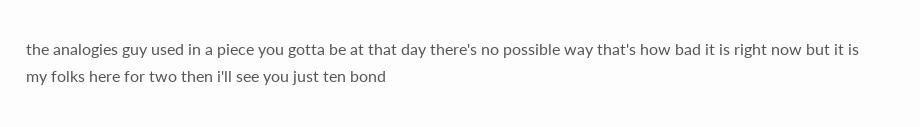the analogies guy used in a piece you gotta be at that day there's no possible way that's how bad it is right now but it is my folks here for two then i'll see you just ten bond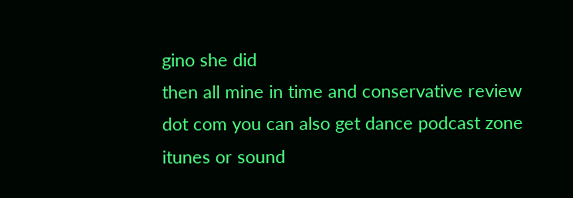gino she did
then all mine in time and conservative review dot com you can also get dance podcast zone itunes or sound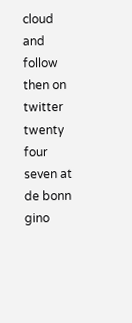cloud and follow then on twitter twenty four seven at de bonn gino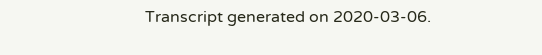Transcript generated on 2020-03-06.